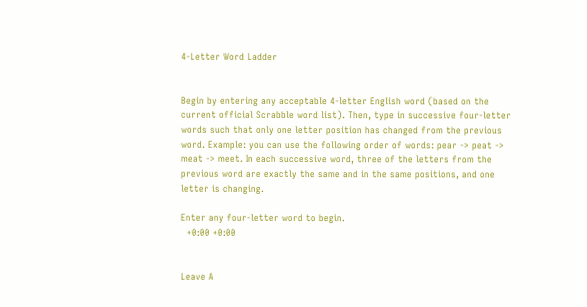4-Letter Word Ladder


Begin by entering any acceptable 4-letter English word (based on the current official Scrabble word list). Then, type in successive four-letter words such that only one letter position has changed from the previous word. Example: you can use the following order of words: pear -> peat -> meat -> meet. In each successive word, three of the letters from the previous word are exactly the same and in the same positions, and one letter is changing.

Enter any four-letter word to begin.
  +0:00 +0:00


Leave A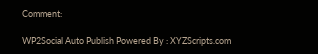Comment:

WP2Social Auto Publish Powered By : XYZScripts.com